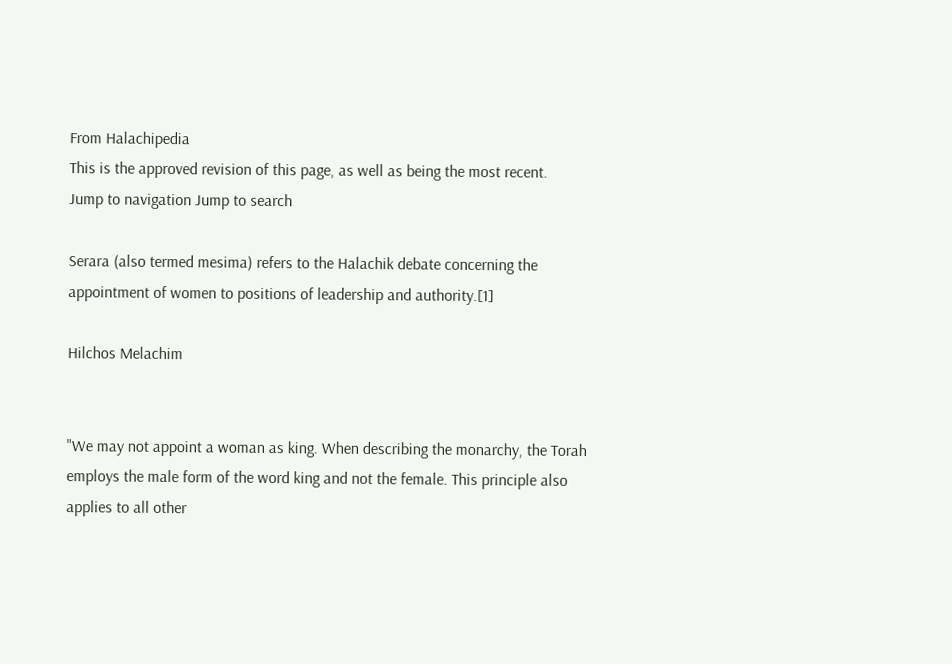From Halachipedia
This is the approved revision of this page, as well as being the most recent.
Jump to navigation Jump to search

Serara (also termed mesima) refers to the Halachik debate concerning the appointment of women to positions of leadership and authority.[1]

Hilchos Melachim


"We may not appoint a woman as king. When describing the monarchy, the Torah employs the male form of the word king and not the female. This principle also applies to all other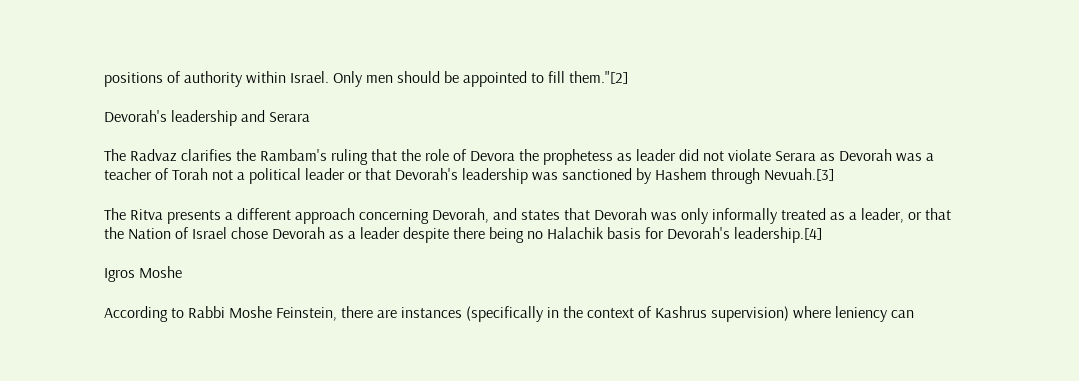positions of authority within Israel. Only men should be appointed to fill them."[2]

Devorah's leadership and Serara

The Radvaz clarifies the Rambam's ruling that the role of Devora the prophetess as leader did not violate Serara as Devorah was a teacher of Torah not a political leader or that Devorah's leadership was sanctioned by Hashem through Nevuah.[3]

The Ritva presents a different approach concerning Devorah, and states that Devorah was only informally treated as a leader, or that the Nation of Israel chose Devorah as a leader despite there being no Halachik basis for Devorah's leadership.[4]

Igros Moshe

According to Rabbi Moshe Feinstein, there are instances (specifically in the context of Kashrus supervision) where leniency can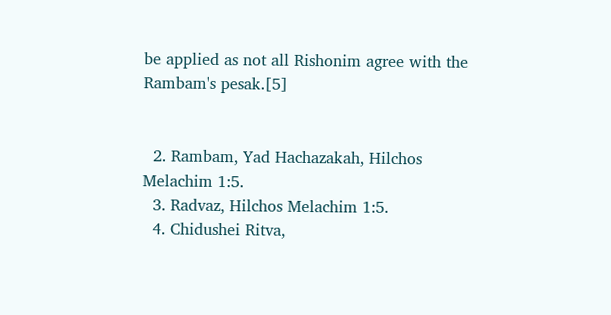be applied as not all Rishonim agree with the Rambam's pesak.[5]


  2. Rambam, Yad Hachazakah, Hilchos Melachim 1:5.
  3. Radvaz, Hilchos Melachim 1:5.
  4. Chidushei Ritva,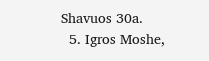Shavuos 30a.
  5. Igros Moshe,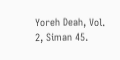Yoreh Deah, Vol. 2, Siman 45.